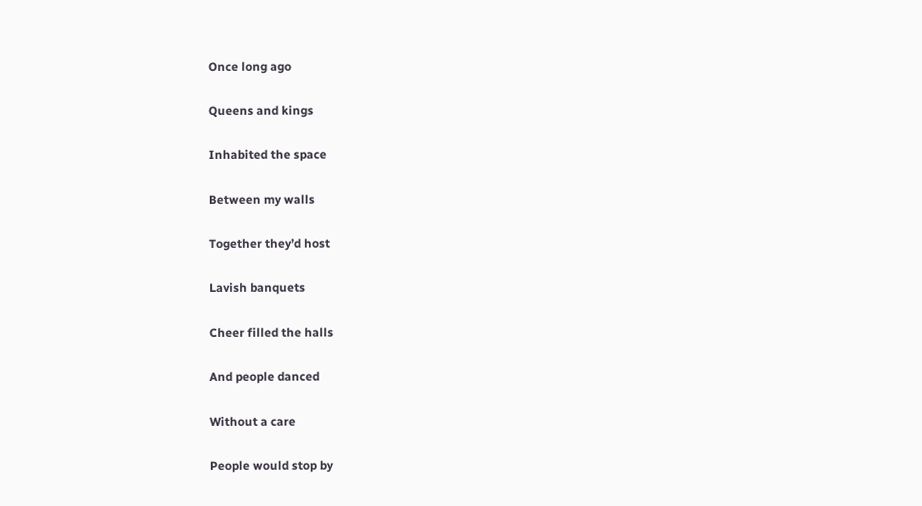Once long ago

Queens and kings

Inhabited the space

Between my walls

Together they’d host

Lavish banquets

Cheer filled the halls

And people danced

Without a care

People would stop by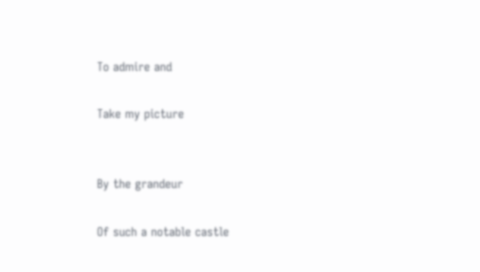To admire and

Take my picture


By the grandeur

Of such a notable castle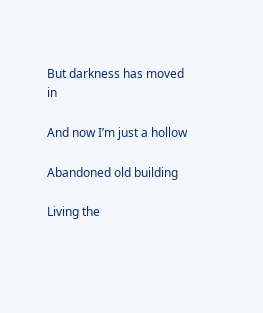But darkness has moved in

And now I’m just a hollow

Abandoned old building

Living the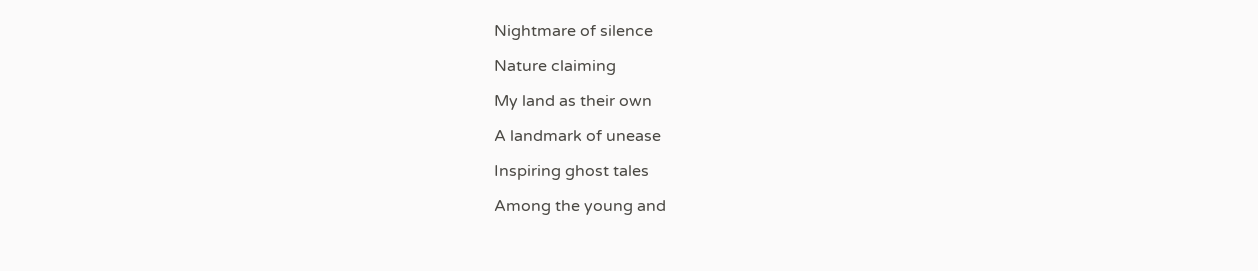Nightmare of silence

Nature claiming

My land as their own

A landmark of unease

Inspiring ghost tales

Among the young and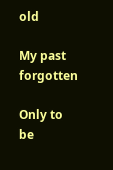old

My past forgotten

Only to be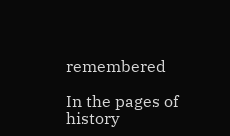remembered

In the pages of history